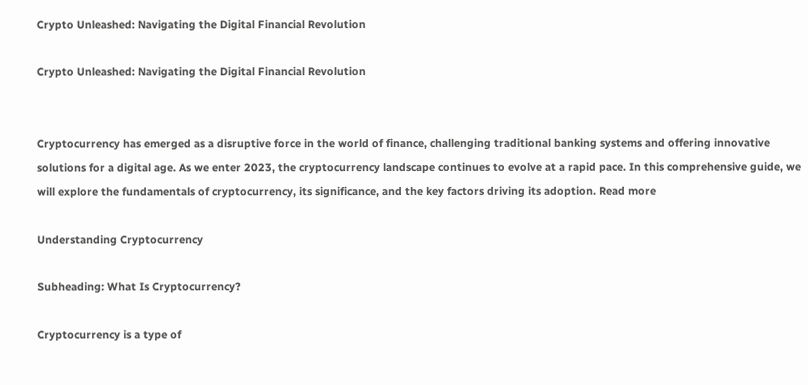Crypto Unleashed: Navigating the Digital Financial Revolution

Crypto Unleashed: Navigating the Digital Financial Revolution


Cryptocurrency has emerged as a disruptive force in the world of finance, challenging traditional banking systems and offering innovative solutions for a digital age. As we enter 2023, the cryptocurrency landscape continues to evolve at a rapid pace. In this comprehensive guide, we will explore the fundamentals of cryptocurrency, its significance, and the key factors driving its adoption. Read more

Understanding Cryptocurrency

Subheading: What Is Cryptocurrency?

Cryptocurrency is a type of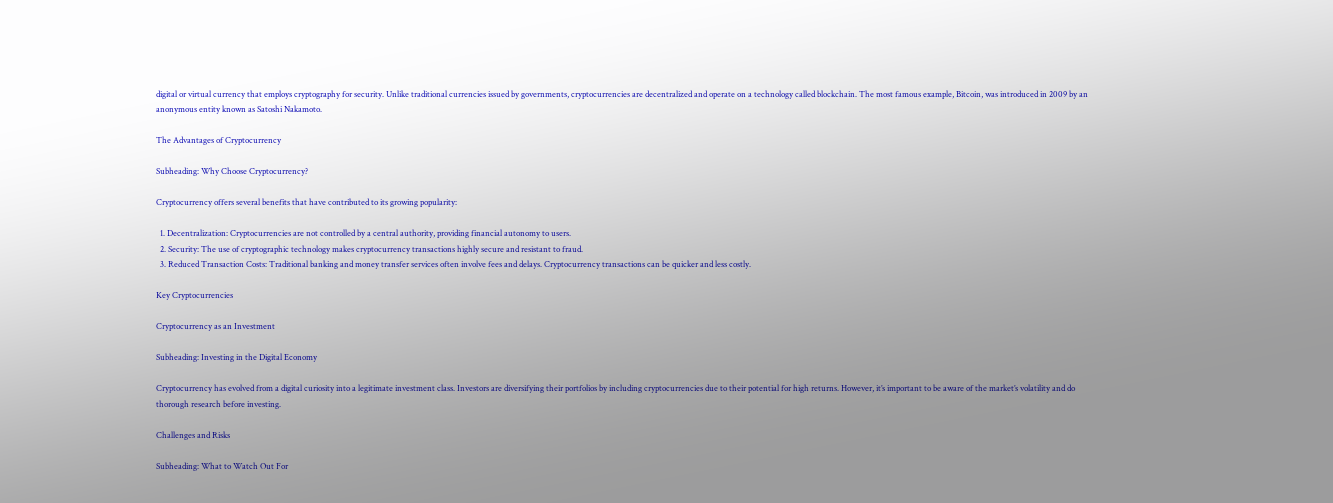digital or virtual currency that employs cryptography for security. Unlike traditional currencies issued by governments, cryptocurrencies are decentralized and operate on a technology called blockchain. The most famous example, Bitcoin, was introduced in 2009 by an anonymous entity known as Satoshi Nakamoto.

The Advantages of Cryptocurrency

Subheading: Why Choose Cryptocurrency?

Cryptocurrency offers several benefits that have contributed to its growing popularity:

  1. Decentralization: Cryptocurrencies are not controlled by a central authority, providing financial autonomy to users.
  2. Security: The use of cryptographic technology makes cryptocurrency transactions highly secure and resistant to fraud.
  3. Reduced Transaction Costs: Traditional banking and money transfer services often involve fees and delays. Cryptocurrency transactions can be quicker and less costly.

Key Cryptocurrencies

Cryptocurrency as an Investment

Subheading: Investing in the Digital Economy

Cryptocurrency has evolved from a digital curiosity into a legitimate investment class. Investors are diversifying their portfolios by including cryptocurrencies due to their potential for high returns. However, it’s important to be aware of the market’s volatility and do thorough research before investing.

Challenges and Risks

Subheading: What to Watch Out For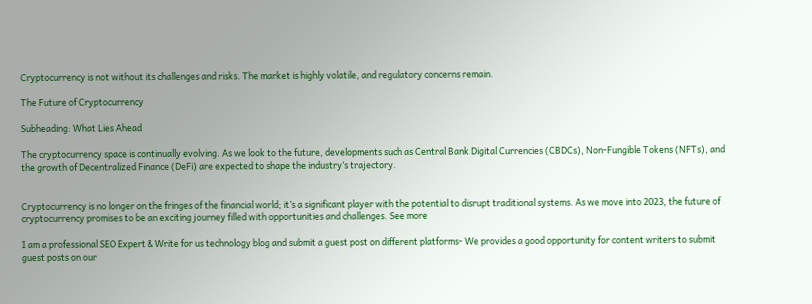Cryptocurrency is not without its challenges and risks. The market is highly volatile, and regulatory concerns remain.

The Future of Cryptocurrency

Subheading: What Lies Ahead

The cryptocurrency space is continually evolving. As we look to the future, developments such as Central Bank Digital Currencies (CBDCs), Non-Fungible Tokens (NFTs), and the growth of Decentralized Finance (DeFi) are expected to shape the industry’s trajectory.


Cryptocurrency is no longer on the fringes of the financial world; it’s a significant player with the potential to disrupt traditional systems. As we move into 2023, the future of cryptocurrency promises to be an exciting journey filled with opportunities and challenges. See more

I am a professional SEO Expert & Write for us technology blog and submit a guest post on different platforms- We provides a good opportunity for content writers to submit guest posts on our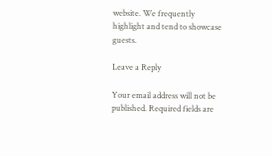website. We frequently highlight and tend to showcase guests.

Leave a Reply

Your email address will not be published. Required fields are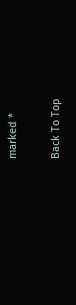marked *

Back To Top